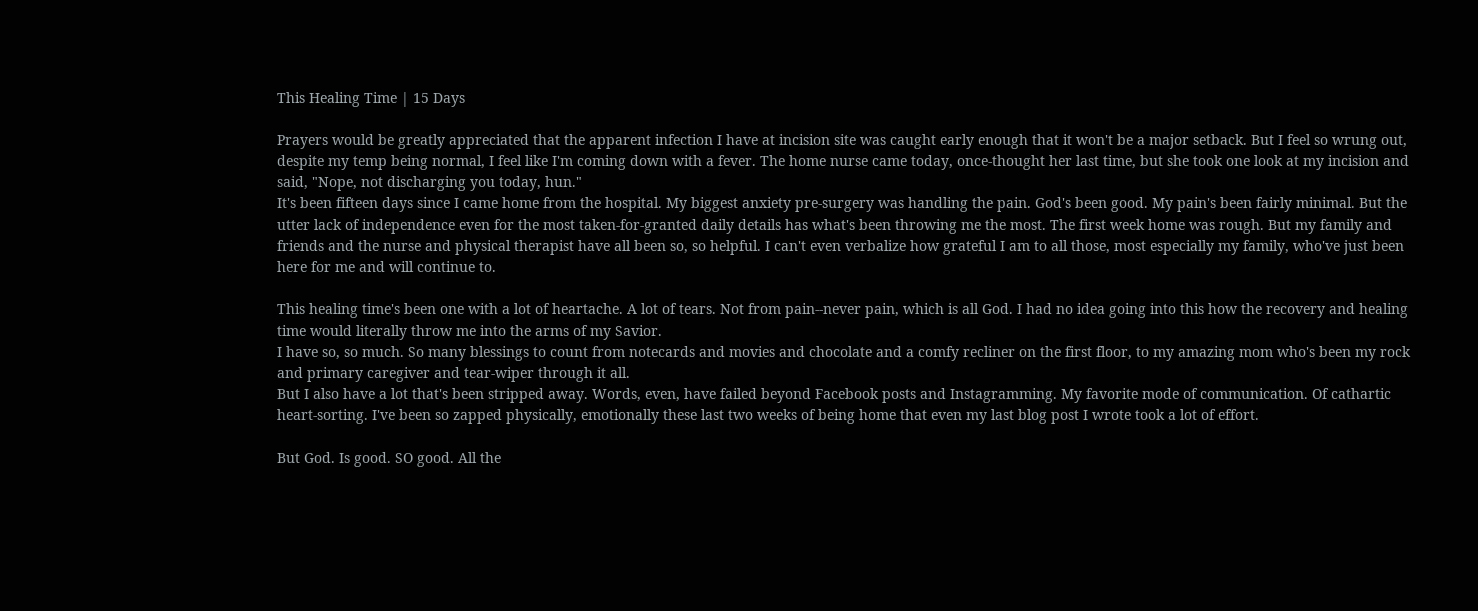This Healing Time | 15 Days

Prayers would be greatly appreciated that the apparent infection I have at incision site was caught early enough that it won't be a major setback. But I feel so wrung out, despite my temp being normal, I feel like I'm coming down with a fever. The home nurse came today, once-thought her last time, but she took one look at my incision and said, "Nope, not discharging you today, hun."
It's been fifteen days since I came home from the hospital. My biggest anxiety pre-surgery was handling the pain. God's been good. My pain's been fairly minimal. But the utter lack of independence even for the most taken-for-granted daily details has what's been throwing me the most. The first week home was rough. But my family and friends and the nurse and physical therapist have all been so, so helpful. I can't even verbalize how grateful I am to all those, most especially my family, who've just been here for me and will continue to.

This healing time's been one with a lot of heartache. A lot of tears. Not from pain--never pain, which is all God. I had no idea going into this how the recovery and healing time would literally throw me into the arms of my Savior.
I have so, so much. So many blessings to count from notecards and movies and chocolate and a comfy recliner on the first floor, to my amazing mom who's been my rock and primary caregiver and tear-wiper through it all.
But I also have a lot that's been stripped away. Words, even, have failed beyond Facebook posts and Instagramming. My favorite mode of communication. Of cathartic heart-sorting. I've been so zapped physically, emotionally these last two weeks of being home that even my last blog post I wrote took a lot of effort.

But God. Is good. SO good. All the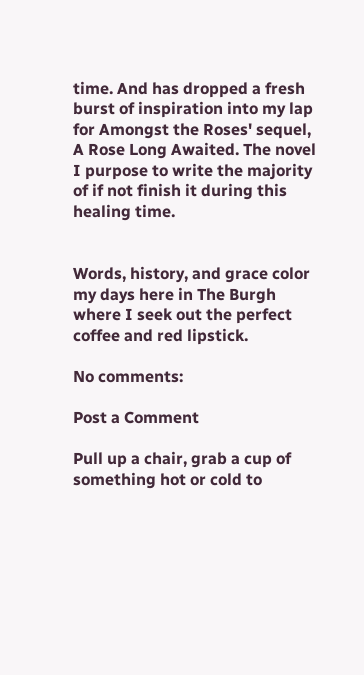time. And has dropped a fresh burst of inspiration into my lap for Amongst the Roses' sequel, A Rose Long Awaited. The novel I purpose to write the majority of if not finish it during this healing time.


Words, history, and grace color my days here in The Burgh where I seek out the perfect coffee and red lipstick.

No comments:

Post a Comment

Pull up a chair, grab a cup of something hot or cold to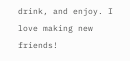drink, and enjoy. I love making new friends!